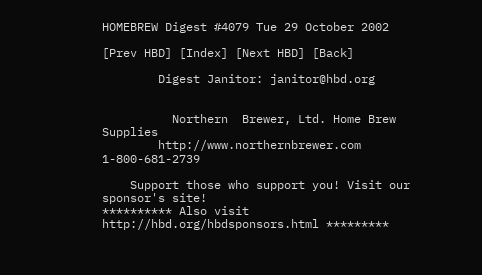HOMEBREW Digest #4079 Tue 29 October 2002

[Prev HBD] [Index] [Next HBD] [Back]

        Digest Janitor: janitor@hbd.org


          Northern  Brewer, Ltd. Home Brew Supplies
        http://www.northernbrewer.com  1-800-681-2739

    Support those who support you! Visit our sponsor's site!
********** Also visit http://hbd.org/hbdsponsors.html *********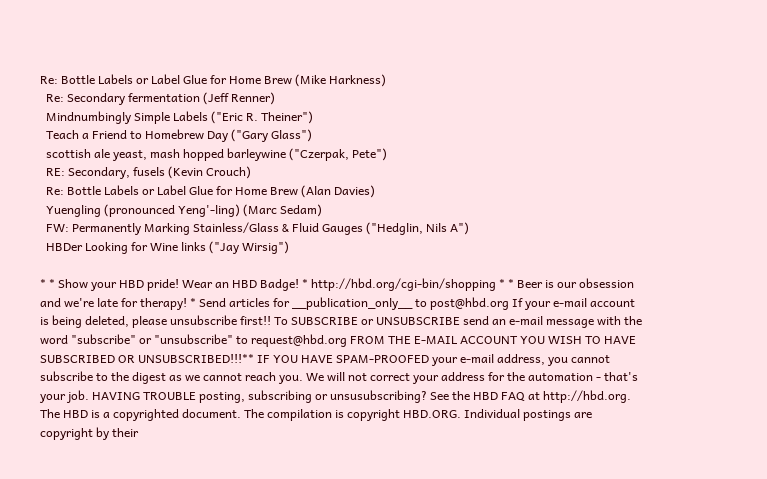Re: Bottle Labels or Label Glue for Home Brew (Mike Harkness)
  Re: Secondary fermentation (Jeff Renner)
  Mindnumbingly Simple Labels ("Eric R. Theiner")
  Teach a Friend to Homebrew Day ("Gary Glass")
  scottish ale yeast, mash hopped barleywine ("Czerpak, Pete")
  RE: Secondary, fusels (Kevin Crouch)
  Re: Bottle Labels or Label Glue for Home Brew (Alan Davies)
  Yuengling (pronounced Yeng'-ling) (Marc Sedam)
  FW: Permanently Marking Stainless/Glass & Fluid Gauges ("Hedglin, Nils A")
  HBDer Looking for Wine links ("Jay Wirsig")

* * Show your HBD pride! Wear an HBD Badge! * http://hbd.org/cgi-bin/shopping * * Beer is our obsession and we're late for therapy! * Send articles for __publication_only__ to post@hbd.org If your e-mail account is being deleted, please unsubscribe first!! To SUBSCRIBE or UNSUBSCRIBE send an e-mail message with the word "subscribe" or "unsubscribe" to request@hbd.org FROM THE E-MAIL ACCOUNT YOU WISH TO HAVE SUBSCRIBED OR UNSUBSCRIBED!!!** IF YOU HAVE SPAM-PROOFED your e-mail address, you cannot subscribe to the digest as we cannot reach you. We will not correct your address for the automation - that's your job. HAVING TROUBLE posting, subscribing or unsusubscribing? See the HBD FAQ at http://hbd.org. The HBD is a copyrighted document. The compilation is copyright HBD.ORG. Individual postings are copyright by their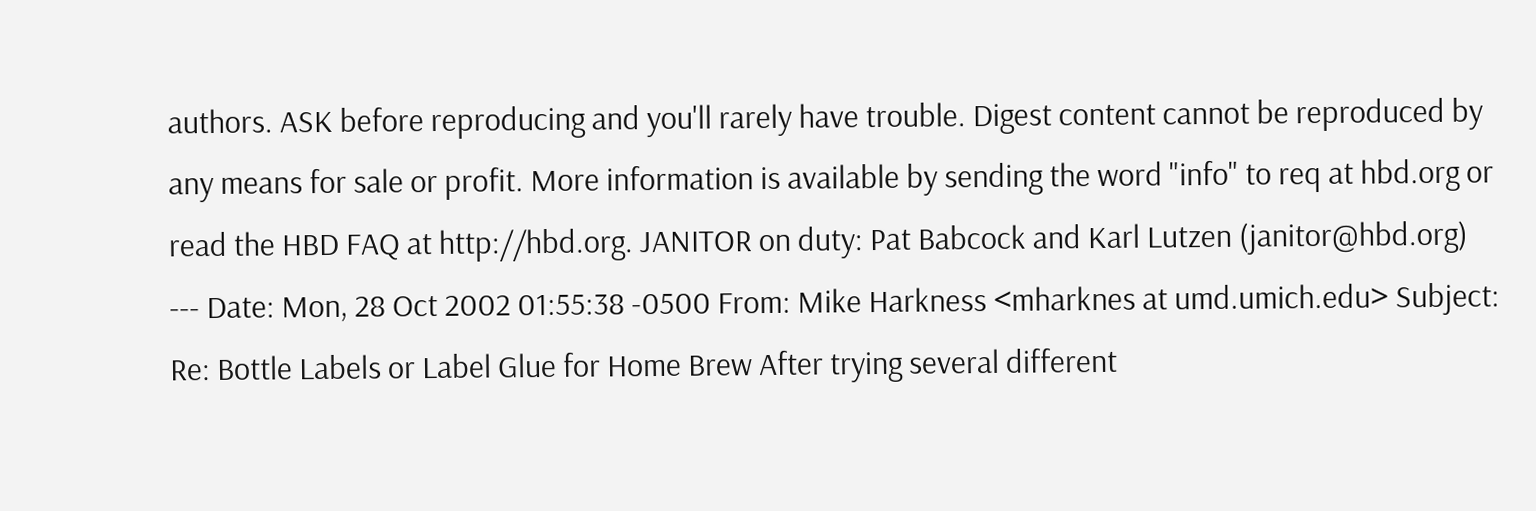authors. ASK before reproducing and you'll rarely have trouble. Digest content cannot be reproduced by any means for sale or profit. More information is available by sending the word "info" to req at hbd.org or read the HBD FAQ at http://hbd.org. JANITOR on duty: Pat Babcock and Karl Lutzen (janitor@hbd.org)
--- Date: Mon, 28 Oct 2002 01:55:38 -0500 From: Mike Harkness <mharknes at umd.umich.edu> Subject: Re: Bottle Labels or Label Glue for Home Brew After trying several different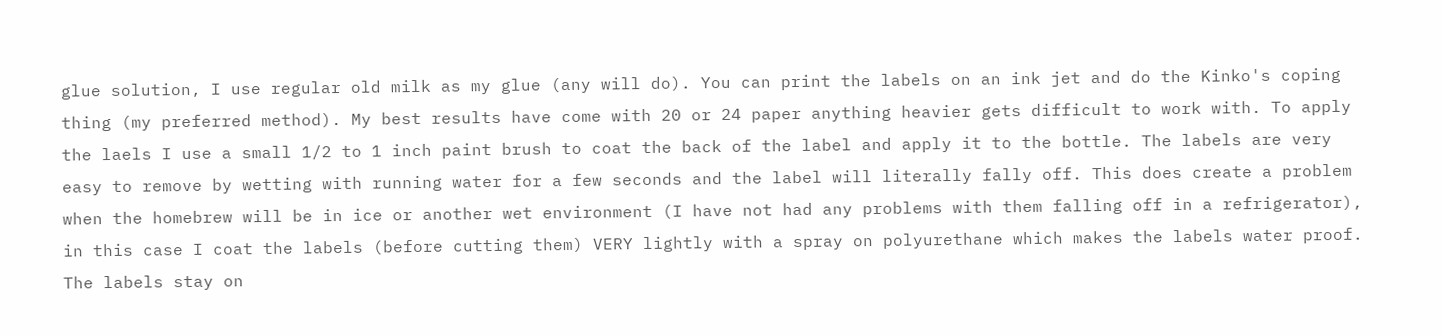glue solution, I use regular old milk as my glue (any will do). You can print the labels on an ink jet and do the Kinko's coping thing (my preferred method). My best results have come with 20 or 24 paper anything heavier gets difficult to work with. To apply the laels I use a small 1/2 to 1 inch paint brush to coat the back of the label and apply it to the bottle. The labels are very easy to remove by wetting with running water for a few seconds and the label will literally fally off. This does create a problem when the homebrew will be in ice or another wet environment (I have not had any problems with them falling off in a refrigerator), in this case I coat the labels (before cutting them) VERY lightly with a spray on polyurethane which makes the labels water proof. The labels stay on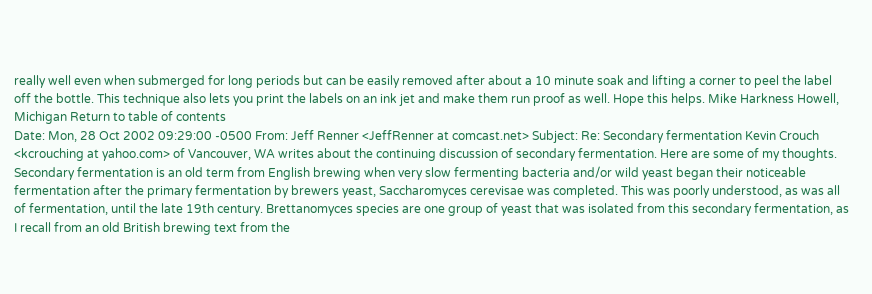really well even when submerged for long periods but can be easily removed after about a 10 minute soak and lifting a corner to peel the label off the bottle. This technique also lets you print the labels on an ink jet and make them run proof as well. Hope this helps. Mike Harkness Howell, Michigan Return to table of contents
Date: Mon, 28 Oct 2002 09:29:00 -0500 From: Jeff Renner <JeffRenner at comcast.net> Subject: Re: Secondary fermentation Kevin Crouch <kcrouching at yahoo.com> of Vancouver, WA writes about the continuing discussion of secondary fermentation. Here are some of my thoughts. Secondary fermentation is an old term from English brewing when very slow fermenting bacteria and/or wild yeast began their noticeable fermentation after the primary fermentation by brewers yeast, Saccharomyces cerevisae was completed. This was poorly understood, as was all of fermentation, until the late 19th century. Brettanomyces species are one group of yeast that was isolated from this secondary fermentation, as I recall from an old British brewing text from the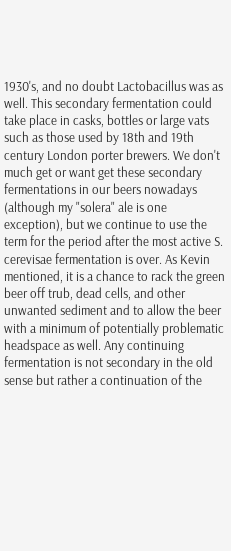1930's, and no doubt Lactobacillus was as well. This secondary fermentation could take place in casks, bottles or large vats such as those used by 18th and 19th century London porter brewers. We don't much get or want get these secondary fermentations in our beers nowadays (although my "solera" ale is one exception), but we continue to use the term for the period after the most active S. cerevisae fermentation is over. As Kevin mentioned, it is a chance to rack the green beer off trub, dead cells, and other unwanted sediment and to allow the beer with a minimum of potentially problematic headspace as well. Any continuing fermentation is not secondary in the old sense but rather a continuation of the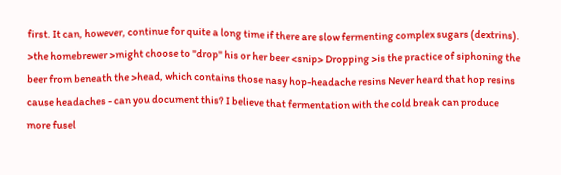first. It can, however, continue for quite a long time if there are slow fermenting complex sugars (dextrins). >the homebrewer >might choose to "drop" his or her beer <snip> Dropping >is the practice of siphoning the beer from beneath the >head, which contains those nasy hop-headache resins Never heard that hop resins cause headaches - can you document this? I believe that fermentation with the cold break can produce more fusel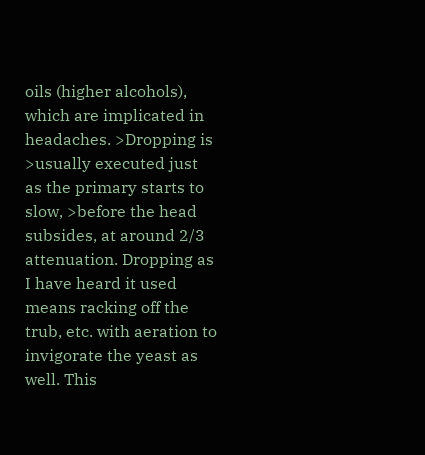oils (higher alcohols), which are implicated in headaches. >Dropping is >usually executed just as the primary starts to slow, >before the head subsides, at around 2/3 attenuation. Dropping as I have heard it used means racking off the trub, etc. with aeration to invigorate the yeast as well. This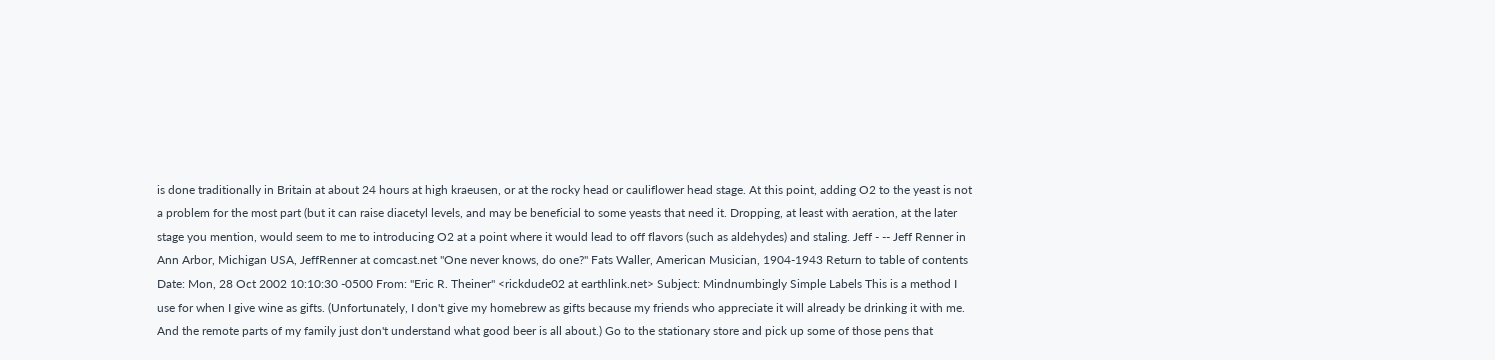is done traditionally in Britain at about 24 hours at high kraeusen, or at the rocky head or cauliflower head stage. At this point, adding O2 to the yeast is not a problem for the most part (but it can raise diacetyl levels, and may be beneficial to some yeasts that need it. Dropping, at least with aeration, at the later stage you mention, would seem to me to introducing O2 at a point where it would lead to off flavors (such as aldehydes) and staling. Jeff - -- Jeff Renner in Ann Arbor, Michigan USA, JeffRenner at comcast.net "One never knows, do one?" Fats Waller, American Musician, 1904-1943 Return to table of contents
Date: Mon, 28 Oct 2002 10:10:30 -0500 From: "Eric R. Theiner" <rickdude02 at earthlink.net> Subject: Mindnumbingly Simple Labels This is a method I use for when I give wine as gifts. (Unfortunately, I don't give my homebrew as gifts because my friends who appreciate it will already be drinking it with me. And the remote parts of my family just don't understand what good beer is all about.) Go to the stationary store and pick up some of those pens that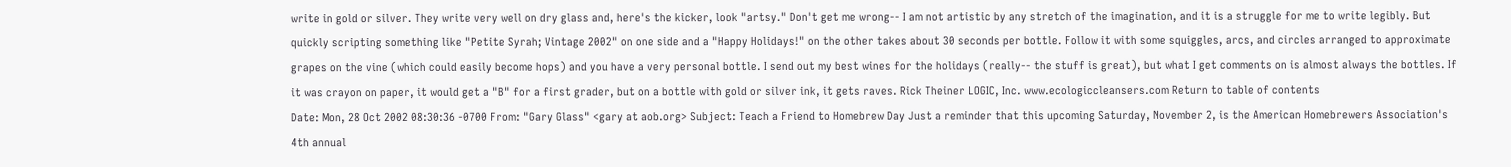write in gold or silver. They write very well on dry glass and, here's the kicker, look "artsy." Don't get me wrong-- I am not artistic by any stretch of the imagination, and it is a struggle for me to write legibly. But quickly scripting something like "Petite Syrah; Vintage 2002" on one side and a "Happy Holidays!" on the other takes about 30 seconds per bottle. Follow it with some squiggles, arcs, and circles arranged to approximate grapes on the vine (which could easily become hops) and you have a very personal bottle. I send out my best wines for the holidays (really-- the stuff is great), but what I get comments on is almost always the bottles. If it was crayon on paper, it would get a "B" for a first grader, but on a bottle with gold or silver ink, it gets raves. Rick Theiner LOGIC, Inc. www.ecologiccleansers.com Return to table of contents
Date: Mon, 28 Oct 2002 08:30:36 -0700 From: "Gary Glass" <gary at aob.org> Subject: Teach a Friend to Homebrew Day Just a reminder that this upcoming Saturday, November 2, is the American Homebrewers Association's 4th annual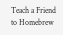Teach a Friend to Homebrew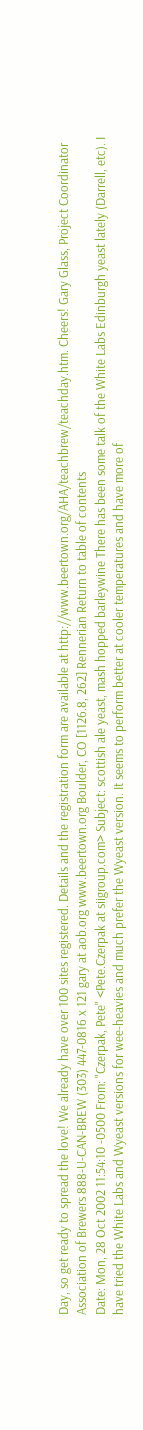Day, so get ready to spread the love! We already have over 100 sites registered. Details and the registration form are available at http://www.beertown.org/AHA/teachbrew/teachday.htm. Cheers! Gary Glass, Project Coordinator Association of Brewers 888-U-CAN-BREW (303) 447-0816 x 121 gary at aob.org www.beertown.org Boulder, CO [1126.8, 262] Rennerian Return to table of contents
Date: Mon, 28 Oct 2002 11:54:10 -0500 From: "Czerpak, Pete" <Pete.Czerpak at siigroup.com> Subject: scottish ale yeast, mash hopped barleywine There has been some talk of the White Labs Edinburgh yeast lately (Darrell, etc). I have tried the White Labs and Wyeast versions for wee-heavies and much prefer the Wyeast version. It seems to perform better at cooler temperatures and have more of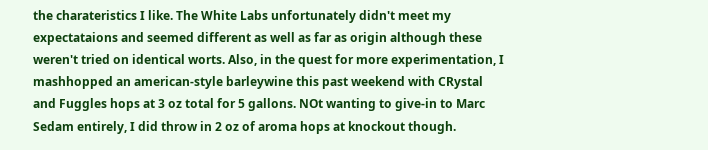the charateristics I like. The White Labs unfortunately didn't meet my expectataions and seemed different as well as far as origin although these weren't tried on identical worts. Also, in the quest for more experimentation, I mashhopped an american-style barleywine this past weekend with CRystal and Fuggles hops at 3 oz total for 5 gallons. NOt wanting to give-in to Marc Sedam entirely, I did throw in 2 oz of aroma hops at knockout though.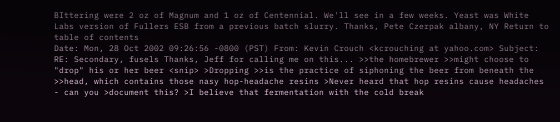BIttering were 2 oz of Magnum and 1 oz of Centennial. We'll see in a few weeks. Yeast was White Labs version of Fullers ESB from a previous batch slurry. Thanks, Pete Czerpak albany, NY Return to table of contents
Date: Mon, 28 Oct 2002 09:26:56 -0800 (PST) From: Kevin Crouch <kcrouching at yahoo.com> Subject: RE: Secondary, fusels Thanks, Jeff for calling me on this... >>the homebrewer >>might choose to "drop" his or her beer <snip> >Dropping >>is the practice of siphoning the beer from beneath the >>head, which contains those nasy hop-headache resins >Never heard that hop resins cause headaches - can you >document this? >I believe that fermentation with the cold break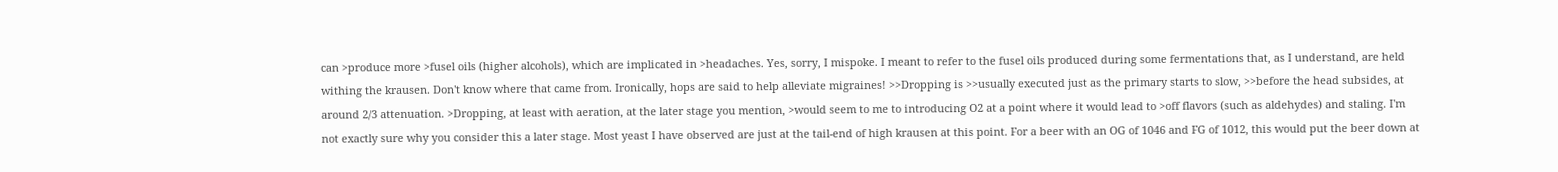can >produce more >fusel oils (higher alcohols), which are implicated in >headaches. Yes, sorry, I mispoke. I meant to refer to the fusel oils produced during some fermentations that, as I understand, are held withing the krausen. Don't know where that came from. Ironically, hops are said to help alleviate migraines! >>Dropping is >>usually executed just as the primary starts to slow, >>before the head subsides, at around 2/3 attenuation. >Dropping, at least with aeration, at the later stage you mention, >would seem to me to introducing O2 at a point where it would lead to >off flavors (such as aldehydes) and staling. I'm not exactly sure why you consider this a later stage. Most yeast I have observed are just at the tail-end of high krausen at this point. For a beer with an OG of 1046 and FG of 1012, this would put the beer down at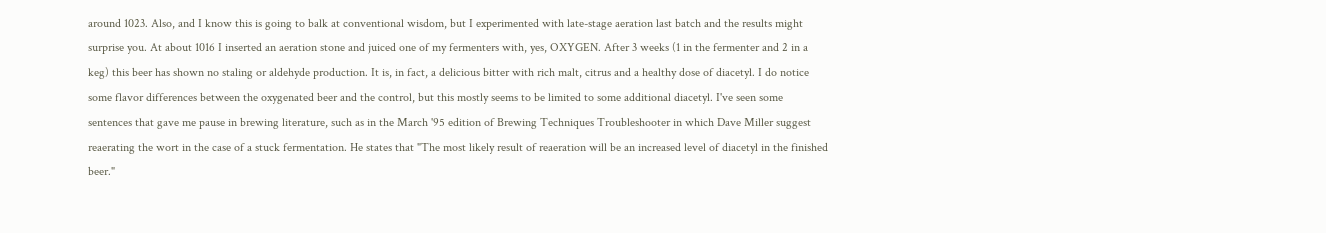around 1023. Also, and I know this is going to balk at conventional wisdom, but I experimented with late-stage aeration last batch and the results might surprise you. At about 1016 I inserted an aeration stone and juiced one of my fermenters with, yes, OXYGEN. After 3 weeks (1 in the fermenter and 2 in a keg) this beer has shown no staling or aldehyde production. It is, in fact, a delicious bitter with rich malt, citrus and a healthy dose of diacetyl. I do notice some flavor differences between the oxygenated beer and the control, but this mostly seems to be limited to some additional diacetyl. I've seen some sentences that gave me pause in brewing literature, such as in the March '95 edition of Brewing Techniques Troubleshooter in which Dave Miller suggest reaerating the wort in the case of a stuck fermentation. He states that "The most likely result of reaeration will be an increased level of diacetyl in the finished beer."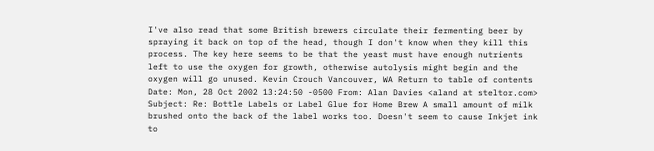I've also read that some British brewers circulate their fermenting beer by spraying it back on top of the head, though I don't know when they kill this process. The key here seems to be that the yeast must have enough nutrients left to use the oxygen for growth, otherwise autolysis might begin and the oxygen will go unused. Kevin Crouch Vancouver, WA Return to table of contents
Date: Mon, 28 Oct 2002 13:24:50 -0500 From: Alan Davies <aland at steltor.com> Subject: Re: Bottle Labels or Label Glue for Home Brew A small amount of milk brushed onto the back of the label works too. Doesn't seem to cause Inkjet ink to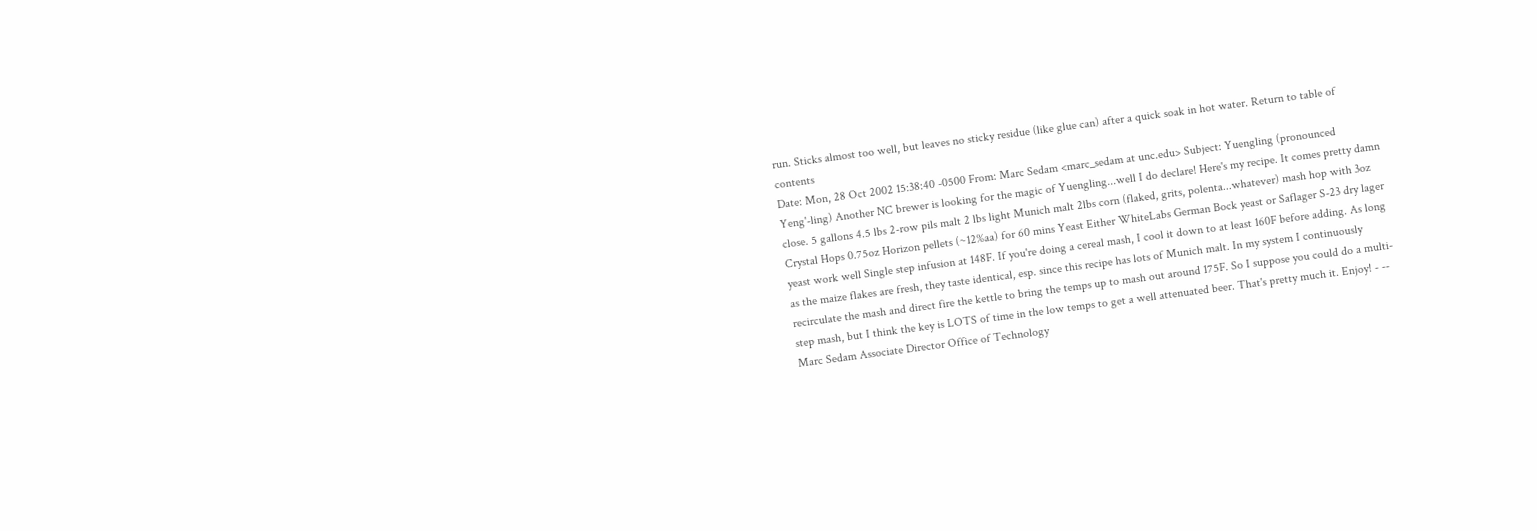run. Sticks almost too well, but leaves no sticky residue (like glue can) after a quick soak in hot water. Return to table of contents
Date: Mon, 28 Oct 2002 15:38:40 -0500 From: Marc Sedam <marc_sedam at unc.edu> Subject: Yuengling (pronounced Yeng'-ling) Another NC brewer is looking for the magic of Yuengling...well I do declare! Here's my recipe. It comes pretty damn close. 5 gallons 4.5 lbs 2-row pils malt 2 lbs light Munich malt 2lbs corn (flaked, grits, polenta...whatever) mash hop with 3oz Crystal Hops 0.75oz Horizon pellets (~12%aa) for 60 mins Yeast Either WhiteLabs German Bock yeast or Saflager S-23 dry lager yeast work well Single step infusion at 148F. If you're doing a cereal mash, I cool it down to at least 160F before adding. As long as the maize flakes are fresh, they taste identical, esp. since this recipe has lots of Munich malt. In my system I continuously recirculate the mash and direct fire the kettle to bring the temps up to mash out around 175F. So I suppose you could do a multi-step mash, but I think the key is LOTS of time in the low temps to get a well attenuated beer. That's pretty much it. Enjoy! - -- Marc Sedam Associate Director Office of Technology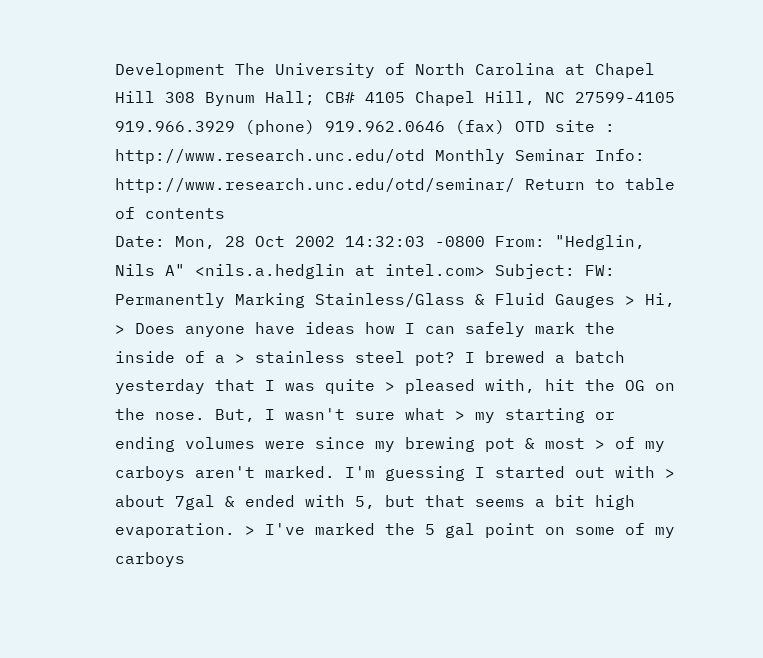Development The University of North Carolina at Chapel Hill 308 Bynum Hall; CB# 4105 Chapel Hill, NC 27599-4105 919.966.3929 (phone) 919.962.0646 (fax) OTD site : http://www.research.unc.edu/otd Monthly Seminar Info: http://www.research.unc.edu/otd/seminar/ Return to table of contents
Date: Mon, 28 Oct 2002 14:32:03 -0800 From: "Hedglin, Nils A" <nils.a.hedglin at intel.com> Subject: FW: Permanently Marking Stainless/Glass & Fluid Gauges > Hi, > Does anyone have ideas how I can safely mark the inside of a > stainless steel pot? I brewed a batch yesterday that I was quite > pleased with, hit the OG on the nose. But, I wasn't sure what > my starting or ending volumes were since my brewing pot & most > of my carboys aren't marked. I'm guessing I started out with > about 7gal & ended with 5, but that seems a bit high evaporation. > I've marked the 5 gal point on some of my carboys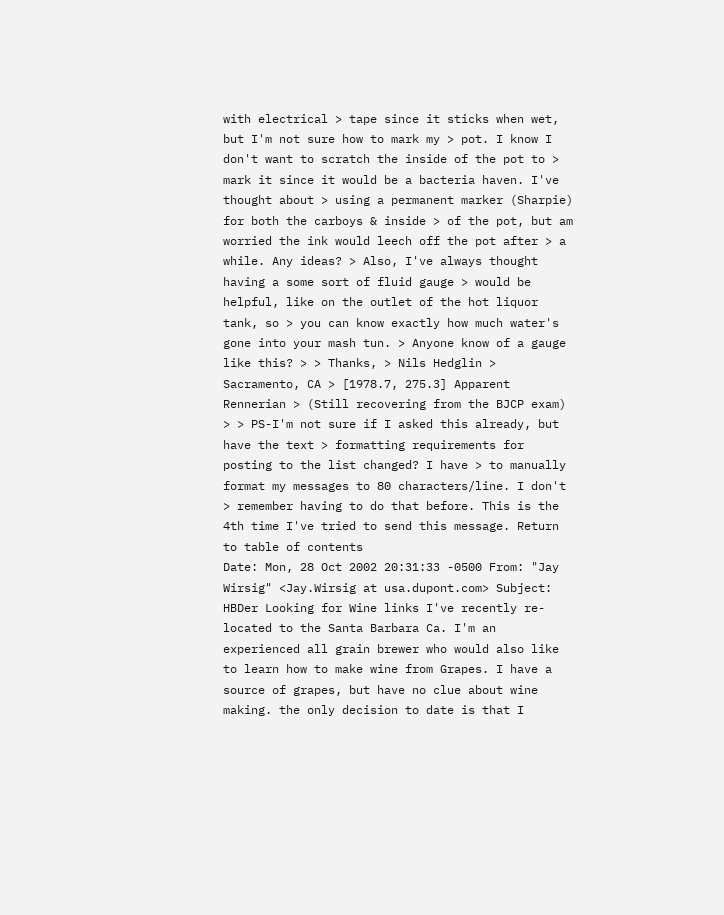with electrical > tape since it sticks when wet, but I'm not sure how to mark my > pot. I know I don't want to scratch the inside of the pot to > mark it since it would be a bacteria haven. I've thought about > using a permanent marker (Sharpie) for both the carboys & inside > of the pot, but am worried the ink would leech off the pot after > a while. Any ideas? > Also, I've always thought having a some sort of fluid gauge > would be helpful, like on the outlet of the hot liquor tank, so > you can know exactly how much water's gone into your mash tun. > Anyone know of a gauge like this? > > Thanks, > Nils Hedglin > Sacramento, CA > [1978.7, 275.3] Apparent Rennerian > (Still recovering from the BJCP exam) > > PS-I'm not sure if I asked this already, but have the text > formatting requirements for posting to the list changed? I have > to manually format my messages to 80 characters/line. I don't > remember having to do that before. This is the 4th time I've tried to send this message. Return to table of contents
Date: Mon, 28 Oct 2002 20:31:33 -0500 From: "Jay Wirsig" <Jay.Wirsig at usa.dupont.com> Subject: HBDer Looking for Wine links I've recently re-located to the Santa Barbara Ca. I'm an experienced all grain brewer who would also like to learn how to make wine from Grapes. I have a source of grapes, but have no clue about wine making. the only decision to date is that I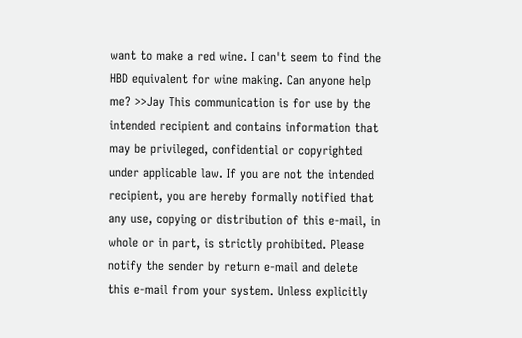want to make a red wine. I can't seem to find the HBD equivalent for wine making. Can anyone help me? >>Jay This communication is for use by the intended recipient and contains information that may be privileged, confidential or copyrighted under applicable law. If you are not the intended recipient, you are hereby formally notified that any use, copying or distribution of this e-mail, in whole or in part, is strictly prohibited. Please notify the sender by return e-mail and delete this e-mail from your system. Unless explicitly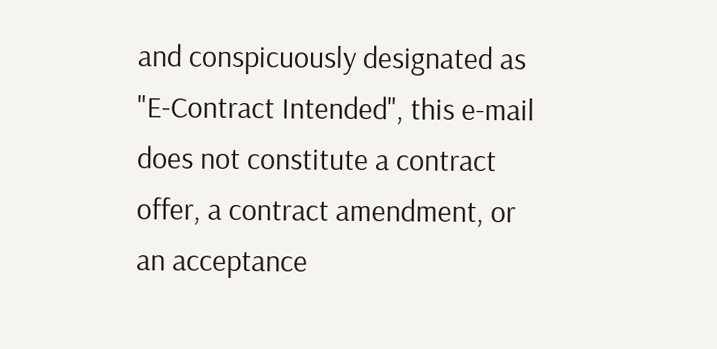and conspicuously designated as "E-Contract Intended", this e-mail does not constitute a contract offer, a contract amendment, or an acceptance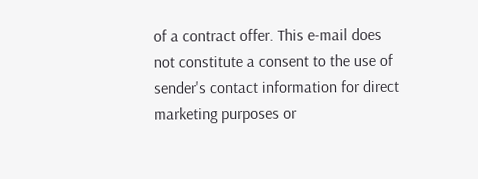of a contract offer. This e-mail does not constitute a consent to the use of sender's contact information for direct marketing purposes or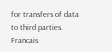for transfers of data to third parties. Francais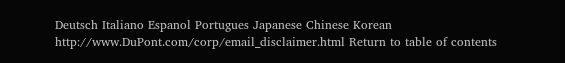Deutsch Italiano Espanol Portugues Japanese Chinese Korean http://www.DuPont.com/corp/email_disclaimer.html Return to table of contents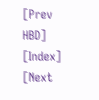[Prev HBD] [Index] [Next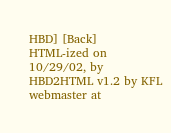HBD] [Back]
HTML-ized on 10/29/02, by HBD2HTML v1.2 by KFL
webmaster at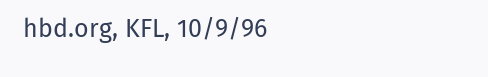hbd.org, KFL, 10/9/96